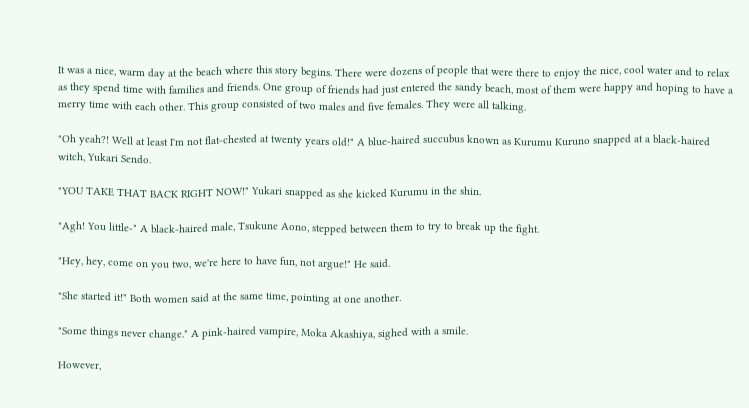It was a nice, warm day at the beach where this story begins. There were dozens of people that were there to enjoy the nice, cool water and to relax as they spend time with families and friends. One group of friends had just entered the sandy beach, most of them were happy and hoping to have a merry time with each other. This group consisted of two males and five females. They were all talking.

"Oh yeah?! Well at least I'm not flat-chested at twenty years old!" A blue-haired succubus known as Kurumu Kuruno snapped at a black-haired witch, Yukari Sendo.

"YOU TAKE THAT BACK RIGHT NOW!" Yukari snapped as she kicked Kurumu in the shin.

"Agh! You little-" A black-haired male, Tsukune Aono, stepped between them to try to break up the fight.

"Hey, hey, come on you two, we're here to have fun, not argue!" He said.

"She started it!" Both women said at the same time, pointing at one another.

"Some things never change." A pink-haired vampire, Moka Akashiya, sighed with a smile.

However,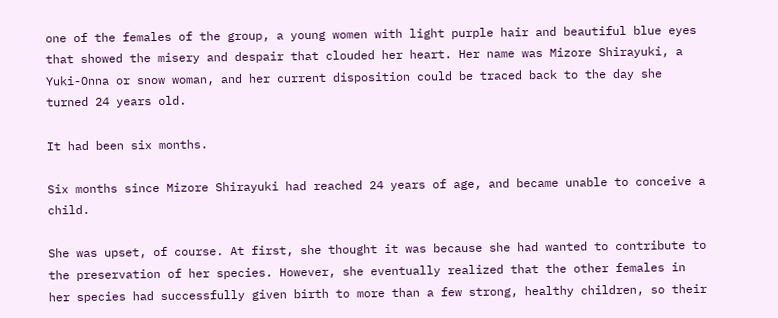one of the females of the group, a young women with light purple hair and beautiful blue eyes that showed the misery and despair that clouded her heart. Her name was Mizore Shirayuki, a Yuki-Onna or snow woman, and her current disposition could be traced back to the day she turned 24 years old.

It had been six months.

Six months since Mizore Shirayuki had reached 24 years of age, and became unable to conceive a child.

She was upset, of course. At first, she thought it was because she had wanted to contribute to the preservation of her species. However, she eventually realized that the other females in her species had successfully given birth to more than a few strong, healthy children, so their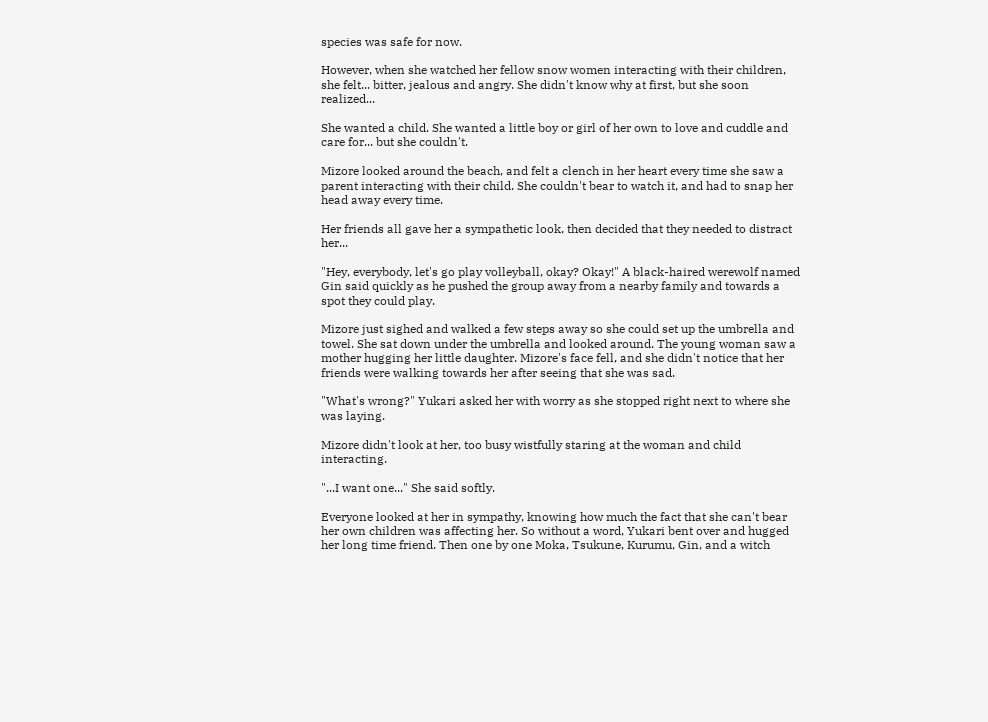species was safe for now.

However, when she watched her fellow snow women interacting with their children, she felt... bitter, jealous and angry. She didn't know why at first, but she soon realized...

She wanted a child. She wanted a little boy or girl of her own to love and cuddle and care for... but she couldn't.

Mizore looked around the beach, and felt a clench in her heart every time she saw a parent interacting with their child. She couldn't bear to watch it, and had to snap her head away every time.

Her friends all gave her a sympathetic look, then decided that they needed to distract her...

"Hey, everybody, let's go play volleyball, okay? Okay!" A black-haired werewolf named Gin said quickly as he pushed the group away from a nearby family and towards a spot they could play.

Mizore just sighed and walked a few steps away so she could set up the umbrella and towel. She sat down under the umbrella and looked around. The young woman saw a mother hugging her little daughter. Mizore's face fell, and she didn't notice that her friends were walking towards her after seeing that she was sad.

"What's wrong?" Yukari asked her with worry as she stopped right next to where she was laying.

Mizore didn't look at her, too busy wistfully staring at the woman and child interacting.

"...I want one..." She said softly.

Everyone looked at her in sympathy, knowing how much the fact that she can't bear her own children was affecting her. So without a word, Yukari bent over and hugged her long time friend. Then one by one Moka, Tsukune, Kurumu, Gin, and a witch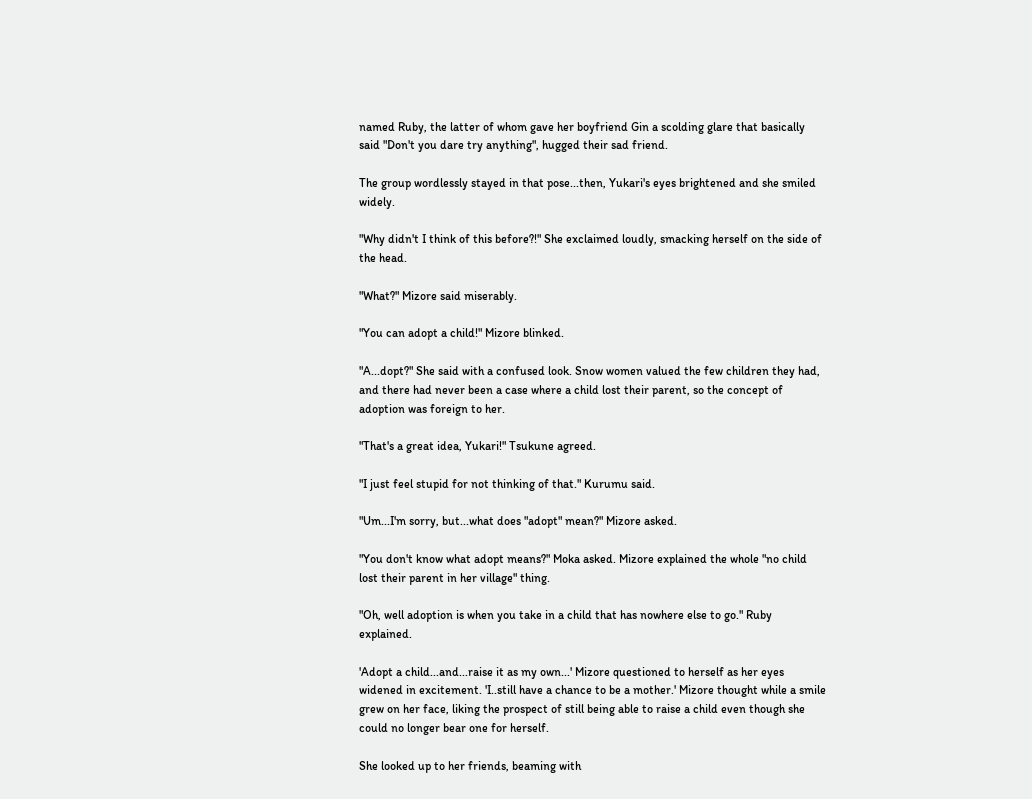named Ruby, the latter of whom gave her boyfriend Gin a scolding glare that basically said "Don't you dare try anything", hugged their sad friend.

The group wordlessly stayed in that pose...then, Yukari's eyes brightened and she smiled widely.

"Why didn't I think of this before?!" She exclaimed loudly, smacking herself on the side of the head.

"What?" Mizore said miserably.

"You can adopt a child!" Mizore blinked.

"A...dopt?" She said with a confused look. Snow women valued the few children they had, and there had never been a case where a child lost their parent, so the concept of adoption was foreign to her.

"That's a great idea, Yukari!" Tsukune agreed.

"I just feel stupid for not thinking of that." Kurumu said.

"Um...I'm sorry, but...what does "adopt" mean?" Mizore asked.

"You don't know what adopt means?" Moka asked. Mizore explained the whole "no child lost their parent in her village" thing.

"Oh, well adoption is when you take in a child that has nowhere else to go." Ruby explained.

'Adopt a child...and...raise it as my own...' Mizore questioned to herself as her eyes widened in excitement. 'I..still have a chance to be a mother.' Mizore thought while a smile grew on her face, liking the prospect of still being able to raise a child even though she could no longer bear one for herself.

She looked up to her friends, beaming with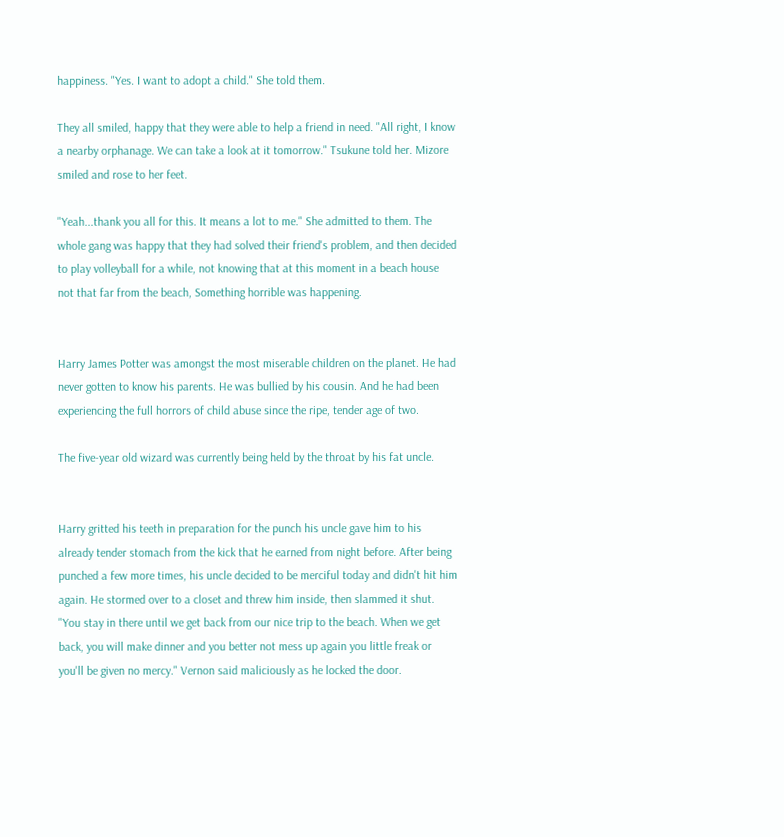happiness. "Yes. I want to adopt a child." She told them.

They all smiled, happy that they were able to help a friend in need. "All right, I know a nearby orphanage. We can take a look at it tomorrow." Tsukune told her. Mizore smiled and rose to her feet.

"Yeah...thank you all for this. It means a lot to me." She admitted to them. The whole gang was happy that they had solved their friend's problem, and then decided to play volleyball for a while, not knowing that at this moment in a beach house not that far from the beach, Something horrible was happening.


Harry James Potter was amongst the most miserable children on the planet. He had never gotten to know his parents. He was bullied by his cousin. And he had been experiencing the full horrors of child abuse since the ripe, tender age of two.

The five-year old wizard was currently being held by the throat by his fat uncle.


Harry gritted his teeth in preparation for the punch his uncle gave him to his already tender stomach from the kick that he earned from night before. After being punched a few more times, his uncle decided to be merciful today and didn't hit him again. He stormed over to a closet and threw him inside, then slammed it shut. "You stay in there until we get back from our nice trip to the beach. When we get back, you will make dinner and you better not mess up again you little freak or you'll be given no mercy." Vernon said maliciously as he locked the door.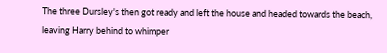The three Dursley's then got ready and left the house and headed towards the beach, leaving Harry behind to whimper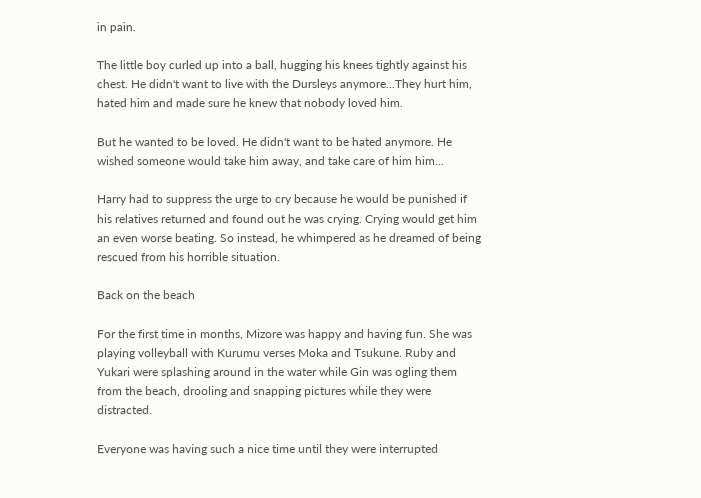in pain.

The little boy curled up into a ball, hugging his knees tightly against his chest. He didn't want to live with the Dursleys anymore...They hurt him, hated him and made sure he knew that nobody loved him.

But he wanted to be loved. He didn't want to be hated anymore. He wished someone would take him away, and take care of him him...

Harry had to suppress the urge to cry because he would be punished if his relatives returned and found out he was crying. Crying would get him an even worse beating. So instead, he whimpered as he dreamed of being rescued from his horrible situation.

Back on the beach

For the first time in months, Mizore was happy and having fun. She was playing volleyball with Kurumu verses Moka and Tsukune. Ruby and Yukari were splashing around in the water while Gin was ogling them from the beach, drooling and snapping pictures while they were distracted.

Everyone was having such a nice time until they were interrupted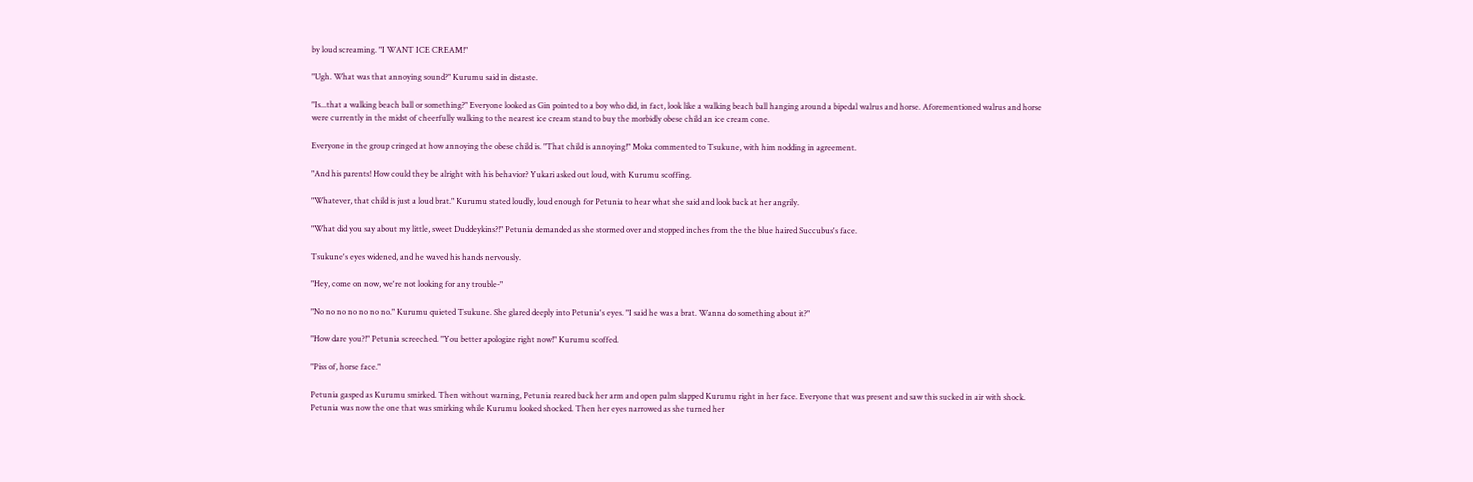by loud screaming. "I WANT ICE CREAM!"

"Ugh. What was that annoying sound?" Kurumu said in distaste.

"Is...that a walking beach ball or something?" Everyone looked as Gin pointed to a boy who did, in fact, look like a walking beach ball hanging around a bipedal walrus and horse. Aforementioned walrus and horse were currently in the midst of cheerfully walking to the nearest ice cream stand to buy the morbidly obese child an ice cream cone.

Everyone in the group cringed at how annoying the obese child is. "That child is annoying!" Moka commented to Tsukune, with him nodding in agreement.

"And his parents! How could they be alright with his behavior? Yukari asked out loud, with Kurumu scoffing.

"Whatever, that child is just a loud brat." Kurumu stated loudly, loud enough for Petunia to hear what she said and look back at her angrily.

"What did you say about my little, sweet Duddeykins?!" Petunia demanded as she stormed over and stopped inches from the the blue haired Succubus's face.

Tsukune's eyes widened, and he waved his hands nervously.

"Hey, come on now, we're not looking for any trouble-"

"No no no no no no no." Kurumu quieted Tsukune. She glared deeply into Petunia's eyes. "I said he was a brat. Wanna do something about it?"

"How dare you?!" Petunia screeched. "You better apologize right now!" Kurumu scoffed.

"Piss of, horse face."

Petunia gasped as Kurumu smirked. Then without warning, Petunia reared back her arm and open palm slapped Kurumu right in her face. Everyone that was present and saw this sucked in air with shock. Petunia was now the one that was smirking while Kurumu looked shocked. Then her eyes narrowed as she turned her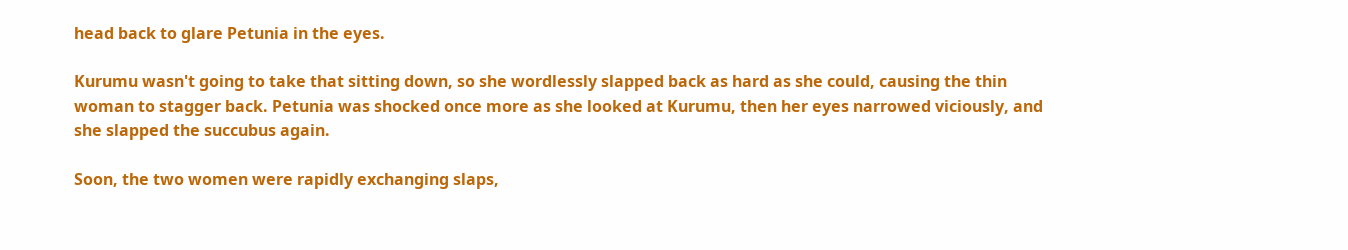head back to glare Petunia in the eyes.

Kurumu wasn't going to take that sitting down, so she wordlessly slapped back as hard as she could, causing the thin woman to stagger back. Petunia was shocked once more as she looked at Kurumu, then her eyes narrowed viciously, and she slapped the succubus again.

Soon, the two women were rapidly exchanging slaps,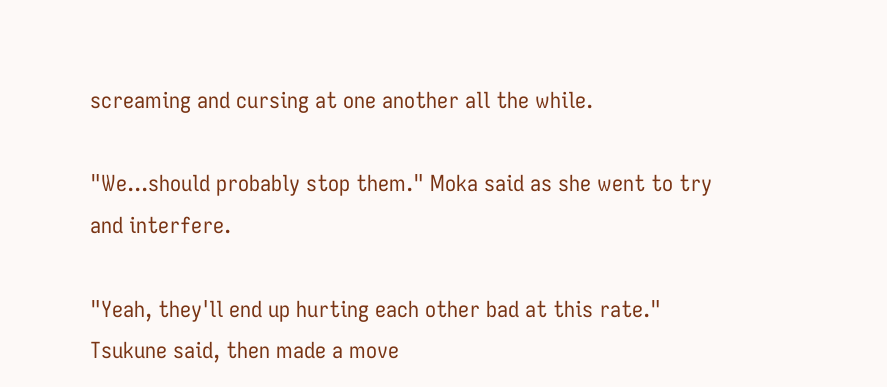screaming and cursing at one another all the while.

"We...should probably stop them." Moka said as she went to try and interfere.

"Yeah, they'll end up hurting each other bad at this rate." Tsukune said, then made a move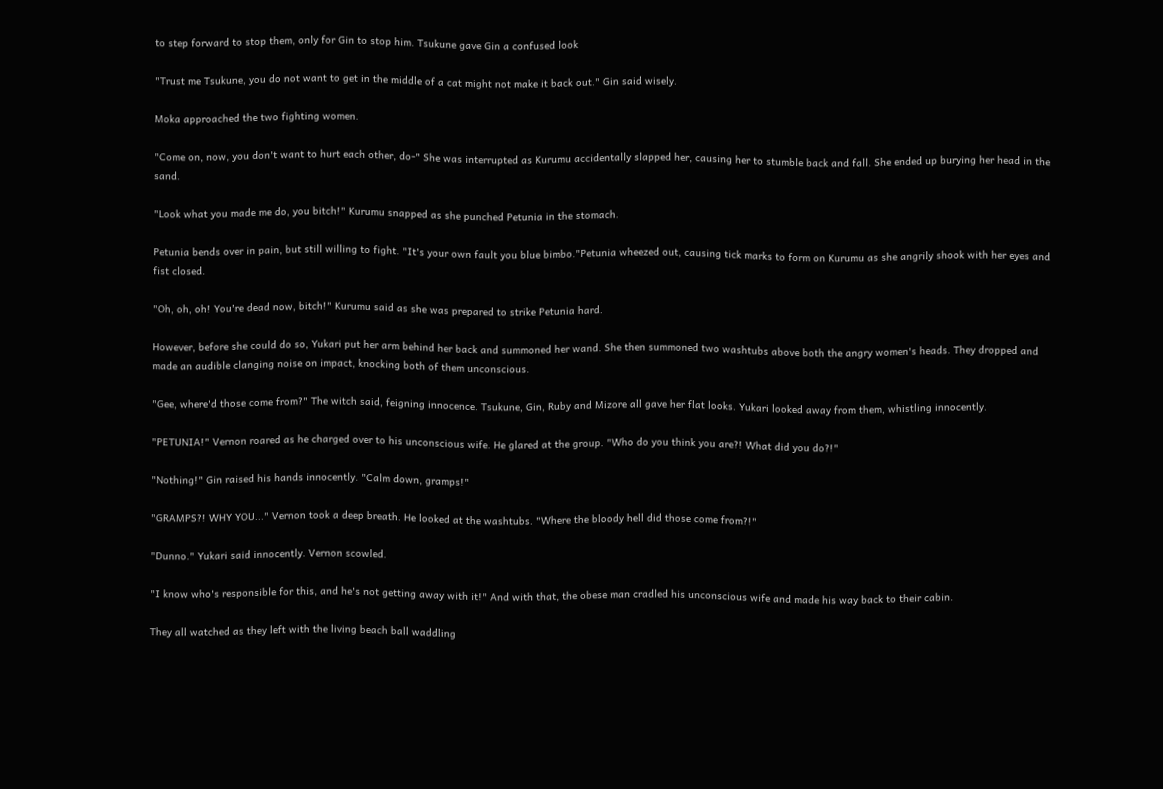to step forward to stop them, only for Gin to stop him. Tsukune gave Gin a confused look

"Trust me Tsukune, you do not want to get in the middle of a cat might not make it back out." Gin said wisely.

Moka approached the two fighting women.

"Come on, now, you don't want to hurt each other, do-" She was interrupted as Kurumu accidentally slapped her, causing her to stumble back and fall. She ended up burying her head in the sand.

"Look what you made me do, you bitch!" Kurumu snapped as she punched Petunia in the stomach.

Petunia bends over in pain, but still willing to fight. "It's your own fault you blue bimbo."Petunia wheezed out, causing tick marks to form on Kurumu as she angrily shook with her eyes and fist closed.

"Oh, oh, oh! You're dead now, bitch!" Kurumu said as she was prepared to strike Petunia hard.

However, before she could do so, Yukari put her arm behind her back and summoned her wand. She then summoned two washtubs above both the angry women's heads. They dropped and made an audible clanging noise on impact, knocking both of them unconscious.

"Gee, where'd those come from?" The witch said, feigning innocence. Tsukune, Gin, Ruby and Mizore all gave her flat looks. Yukari looked away from them, whistling innocently.

"PETUNIA!" Vernon roared as he charged over to his unconscious wife. He glared at the group. "Who do you think you are?! What did you do?!"

"Nothing!" Gin raised his hands innocently. "Calm down, gramps!"

"GRAMPS?! WHY YOU..." Vernon took a deep breath. He looked at the washtubs. "Where the bloody hell did those come from?!"

"Dunno." Yukari said innocently. Vernon scowled.

"I know who's responsible for this, and he's not getting away with it!" And with that, the obese man cradled his unconscious wife and made his way back to their cabin.

They all watched as they left with the living beach ball waddling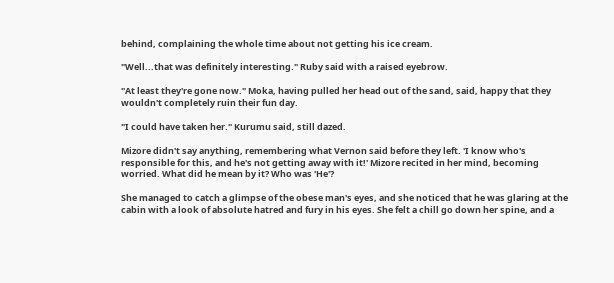behind, complaining the whole time about not getting his ice cream.

"Well...that was definitely interesting." Ruby said with a raised eyebrow.

"At least they're gone now." Moka, having pulled her head out of the sand, said, happy that they wouldn't completely ruin their fun day.

"I could have taken her." Kurumu said, still dazed.

Mizore didn't say anything, remembering what Vernon said before they left. 'I know who's responsible for this, and he's not getting away with it!' Mizore recited in her mind, becoming worried. What did he mean by it? Who was 'He'?

She managed to catch a glimpse of the obese man's eyes, and she noticed that he was glaring at the cabin with a look of absolute hatred and fury in his eyes. She felt a chill go down her spine, and a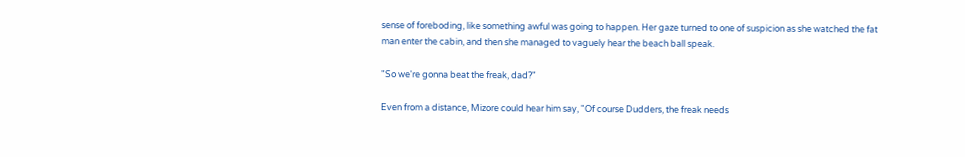sense of foreboding, like something awful was going to happen. Her gaze turned to one of suspicion as she watched the fat man enter the cabin, and then she managed to vaguely hear the beach ball speak.

"So we're gonna beat the freak, dad?"

Even from a distance, Mizore could hear him say, "Of course Dudders, the freak needs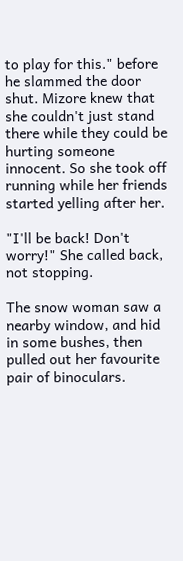to play for this." before he slammed the door shut. Mizore knew that she couldn't just stand there while they could be hurting someone innocent. So she took off running while her friends started yelling after her.

"I'll be back! Don't worry!" She called back, not stopping.

The snow woman saw a nearby window, and hid in some bushes, then pulled out her favourite pair of binoculars.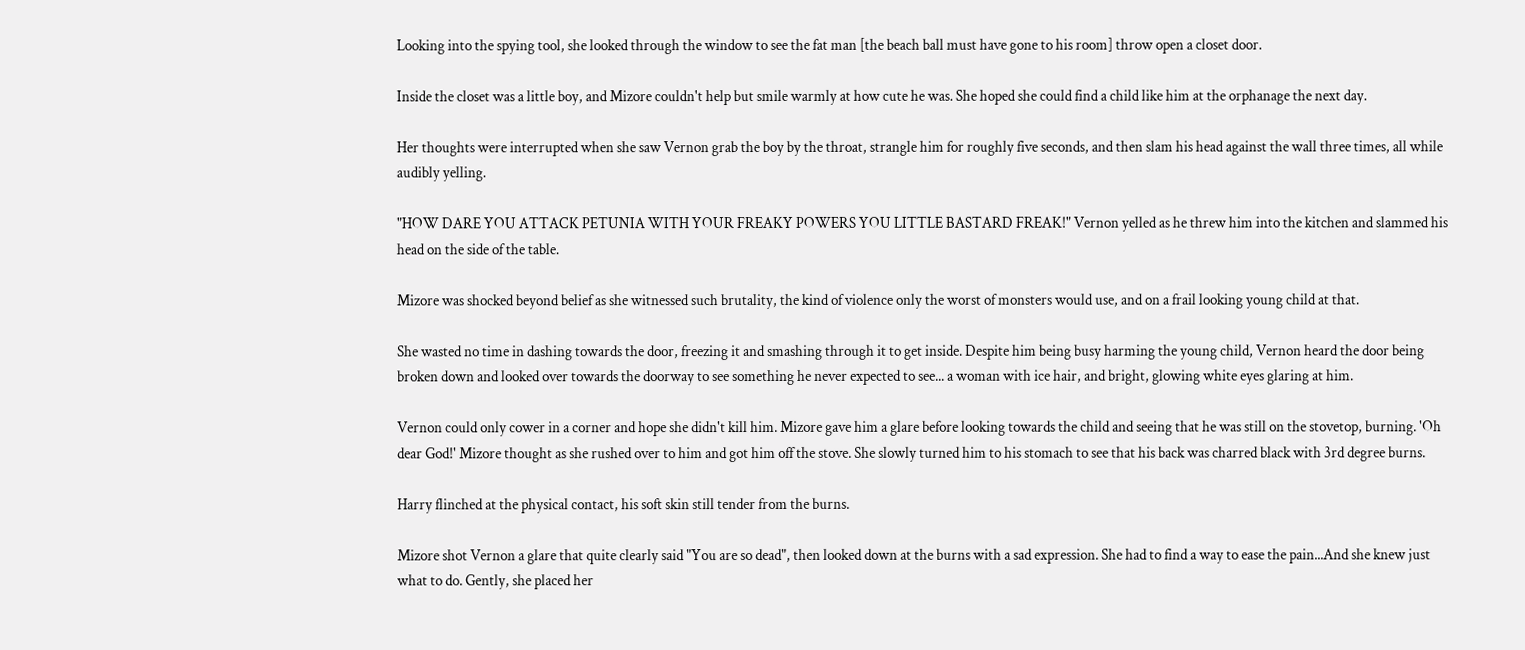Looking into the spying tool, she looked through the window to see the fat man [the beach ball must have gone to his room] throw open a closet door.

Inside the closet was a little boy, and Mizore couldn't help but smile warmly at how cute he was. She hoped she could find a child like him at the orphanage the next day.

Her thoughts were interrupted when she saw Vernon grab the boy by the throat, strangle him for roughly five seconds, and then slam his head against the wall three times, all while audibly yelling.

"HOW DARE YOU ATTACK PETUNIA WITH YOUR FREAKY POWERS YOU LITTLE BASTARD FREAK!" Vernon yelled as he threw him into the kitchen and slammed his head on the side of the table.

Mizore was shocked beyond belief as she witnessed such brutality, the kind of violence only the worst of monsters would use, and on a frail looking young child at that.

She wasted no time in dashing towards the door, freezing it and smashing through it to get inside. Despite him being busy harming the young child, Vernon heard the door being broken down and looked over towards the doorway to see something he never expected to see... a woman with ice hair, and bright, glowing white eyes glaring at him.

Vernon could only cower in a corner and hope she didn't kill him. Mizore gave him a glare before looking towards the child and seeing that he was still on the stovetop, burning. 'Oh dear God!' Mizore thought as she rushed over to him and got him off the stove. She slowly turned him to his stomach to see that his back was charred black with 3rd degree burns.

Harry flinched at the physical contact, his soft skin still tender from the burns.

Mizore shot Vernon a glare that quite clearly said "You are so dead", then looked down at the burns with a sad expression. She had to find a way to ease the pain...And she knew just what to do. Gently, she placed her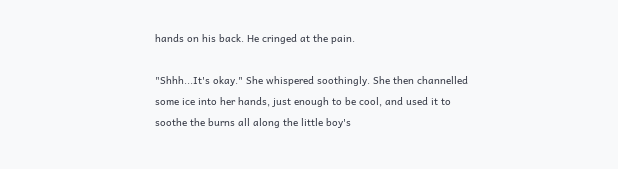hands on his back. He cringed at the pain.

"Shhh...It's okay." She whispered soothingly. She then channelled some ice into her hands, just enough to be cool, and used it to soothe the burns all along the little boy's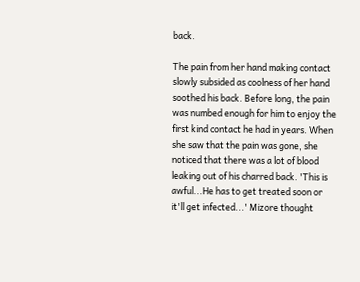back.

The pain from her hand making contact slowly subsided as coolness of her hand soothed his back. Before long, the pain was numbed enough for him to enjoy the first kind contact he had in years. When she saw that the pain was gone, she noticed that there was a lot of blood leaking out of his charred back. 'This is awful...He has to get treated soon or it'll get infected...' Mizore thought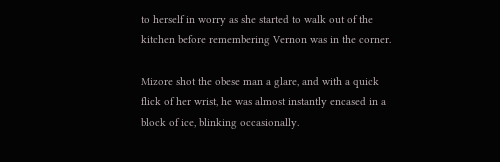to herself in worry as she started to walk out of the kitchen before remembering Vernon was in the corner.

Mizore shot the obese man a glare, and with a quick flick of her wrist, he was almost instantly encased in a block of ice, blinking occasionally.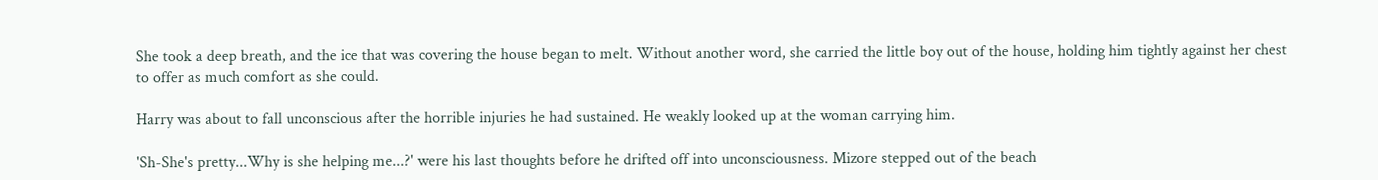She took a deep breath, and the ice that was covering the house began to melt. Without another word, she carried the little boy out of the house, holding him tightly against her chest to offer as much comfort as she could.

Harry was about to fall unconscious after the horrible injuries he had sustained. He weakly looked up at the woman carrying him.

'Sh-She's pretty...Why is she helping me...?' were his last thoughts before he drifted off into unconsciousness. Mizore stepped out of the beach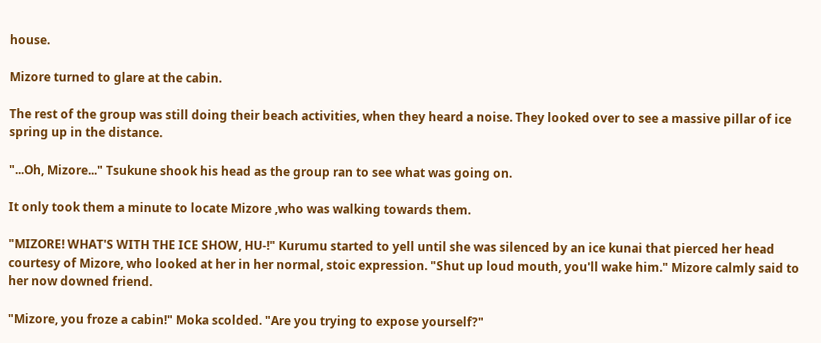house.

Mizore turned to glare at the cabin.

The rest of the group was still doing their beach activities, when they heard a noise. They looked over to see a massive pillar of ice spring up in the distance.

"...Oh, Mizore..." Tsukune shook his head as the group ran to see what was going on.

It only took them a minute to locate Mizore ,who was walking towards them.

"MIZORE! WHAT'S WITH THE ICE SHOW, HU-!" Kurumu started to yell until she was silenced by an ice kunai that pierced her head courtesy of Mizore, who looked at her in her normal, stoic expression. "Shut up loud mouth, you'll wake him." Mizore calmly said to her now downed friend.

"Mizore, you froze a cabin!" Moka scolded. "Are you trying to expose yourself?"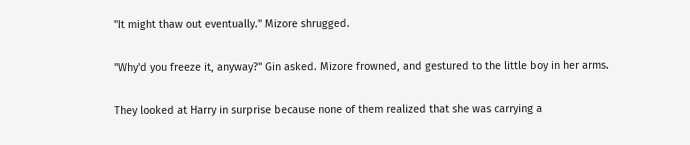"It might thaw out eventually." Mizore shrugged.

"Why'd you freeze it, anyway?" Gin asked. Mizore frowned, and gestured to the little boy in her arms.

They looked at Harry in surprise because none of them realized that she was carrying a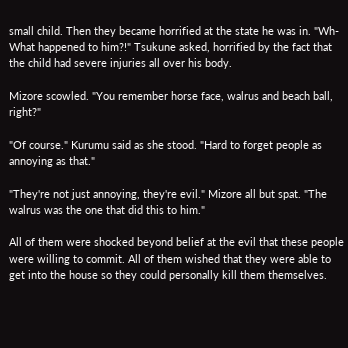small child. Then they became horrified at the state he was in. "Wh-What happened to him?!" Tsukune asked, horrified by the fact that the child had severe injuries all over his body.

Mizore scowled. "You remember horse face, walrus and beach ball, right?"

"Of course." Kurumu said as she stood. "Hard to forget people as annoying as that."

"They're not just annoying, they're evil." Mizore all but spat. "The walrus was the one that did this to him."

All of them were shocked beyond belief at the evil that these people were willing to commit. All of them wished that they were able to get into the house so they could personally kill them themselves.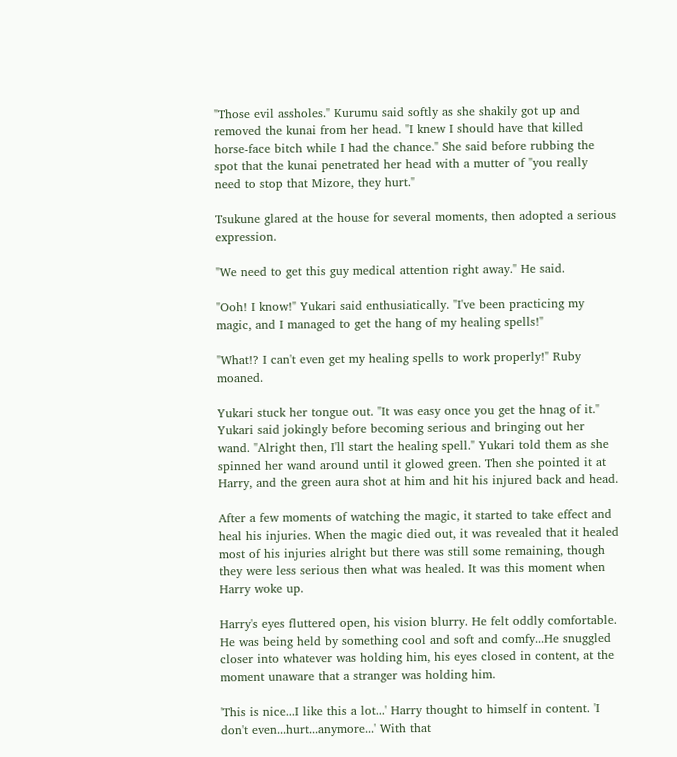"Those evil assholes." Kurumu said softly as she shakily got up and removed the kunai from her head. "I knew I should have that killed horse-face bitch while I had the chance." She said before rubbing the spot that the kunai penetrated her head with a mutter of "you really need to stop that Mizore, they hurt."

Tsukune glared at the house for several moments, then adopted a serious expression.

"We need to get this guy medical attention right away." He said.

"Ooh! I know!" Yukari said enthusiatically. "I've been practicing my magic, and I managed to get the hang of my healing spells!"

"What!? I can't even get my healing spells to work properly!" Ruby moaned.

Yukari stuck her tongue out. "It was easy once you get the hnag of it." Yukari said jokingly before becoming serious and bringing out her wand. "Alright then, I'll start the healing spell." Yukari told them as she spinned her wand around until it glowed green. Then she pointed it at Harry, and the green aura shot at him and hit his injured back and head.

After a few moments of watching the magic, it started to take effect and heal his injuries. When the magic died out, it was revealed that it healed most of his injuries alright but there was still some remaining, though they were less serious then what was healed. It was this moment when Harry woke up.

Harry's eyes fluttered open, his vision blurry. He felt oddly comfortable. He was being held by something cool and soft and comfy...He snuggled closer into whatever was holding him, his eyes closed in content, at the moment unaware that a stranger was holding him.

'This is nice...I like this a lot...' Harry thought to himself in content. 'I don't even...hurt...anymore...' With that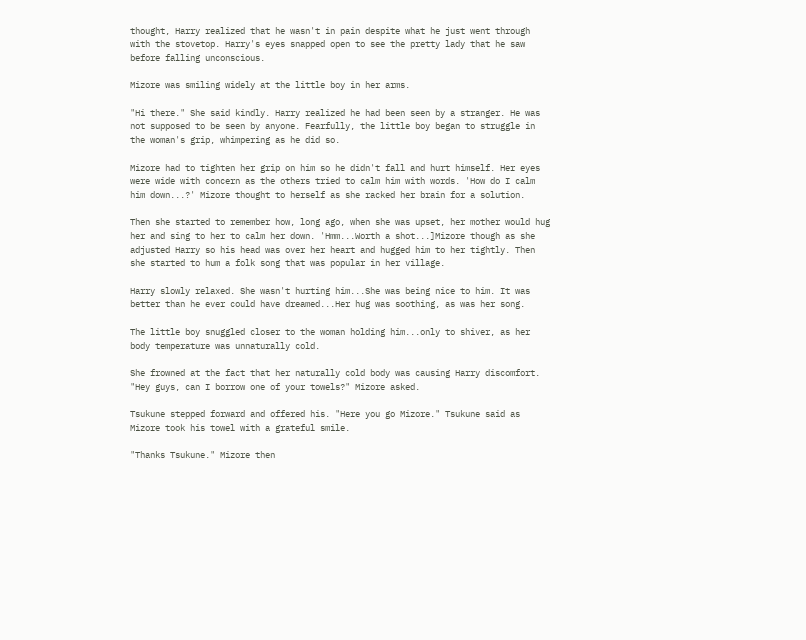thought, Harry realized that he wasn't in pain despite what he just went through with the stovetop. Harry's eyes snapped open to see the pretty lady that he saw before falling unconscious.

Mizore was smiling widely at the little boy in her arms.

"Hi there." She said kindly. Harry realized he had been seen by a stranger. He was not supposed to be seen by anyone. Fearfully, the little boy began to struggle in the woman's grip, whimpering as he did so.

Mizore had to tighten her grip on him so he didn't fall and hurt himself. Her eyes were wide with concern as the others tried to calm him with words. 'How do I calm him down...?' Mizore thought to herself as she racked her brain for a solution.

Then she started to remember how, long ago, when she was upset, her mother would hug her and sing to her to calm her down. 'Hmm...Worth a shot...]Mizore though as she adjusted Harry so his head was over her heart and hugged him to her tightly. Then she started to hum a folk song that was popular in her village.

Harry slowly relaxed. She wasn't hurting him...She was being nice to him. It was better than he ever could have dreamed...Her hug was soothing, as was her song.

The little boy snuggled closer to the woman holding him...only to shiver, as her body temperature was unnaturally cold.

She frowned at the fact that her naturally cold body was causing Harry discomfort. "Hey guys, can I borrow one of your towels?" Mizore asked.

Tsukune stepped forward and offered his. "Here you go Mizore." Tsukune said as Mizore took his towel with a grateful smile.

"Thanks Tsukune." Mizore then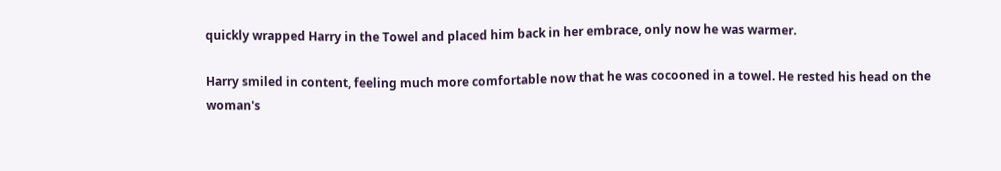quickly wrapped Harry in the Towel and placed him back in her embrace, only now he was warmer.

Harry smiled in content, feeling much more comfortable now that he was cocooned in a towel. He rested his head on the woman's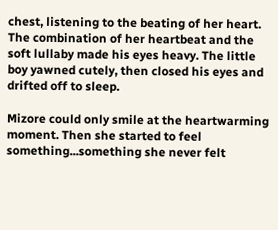chest, listening to the beating of her heart. The combination of her heartbeat and the soft lullaby made his eyes heavy. The little boy yawned cutely, then closed his eyes and drifted off to sleep.

Mizore could only smile at the heartwarming moment. Then she started to feel something...something she never felt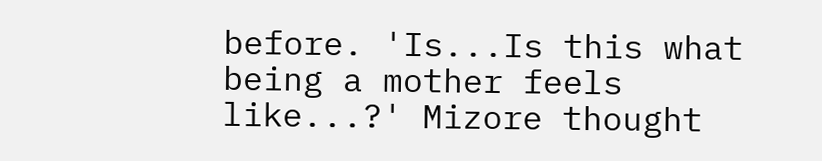before. 'Is...Is this what being a mother feels like...?' Mizore thought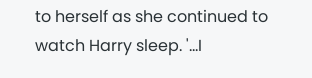to herself as she continued to watch Harry sleep. '...I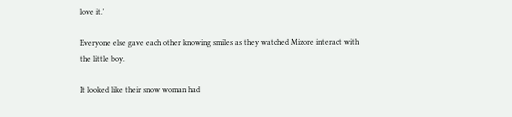love it.'

Everyone else gave each other knowing smiles as they watched Mizore interact with the little boy.

It looked like their snow woman had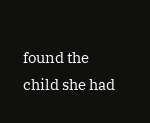found the child she had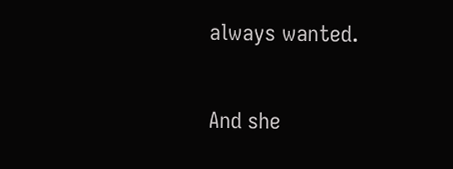always wanted.

And she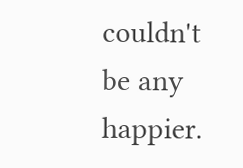couldn't be any happier.